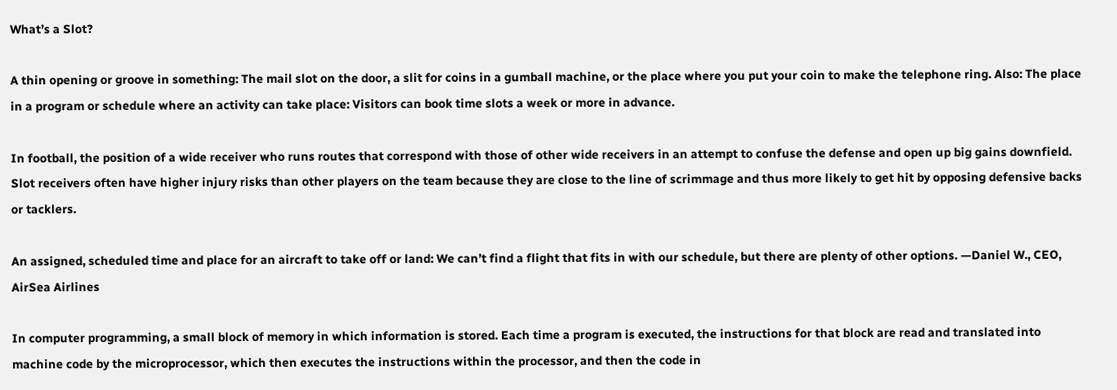What’s a Slot?

A thin opening or groove in something: The mail slot on the door, a slit for coins in a gumball machine, or the place where you put your coin to make the telephone ring. Also: The place in a program or schedule where an activity can take place: Visitors can book time slots a week or more in advance.

In football, the position of a wide receiver who runs routes that correspond with those of other wide receivers in an attempt to confuse the defense and open up big gains downfield. Slot receivers often have higher injury risks than other players on the team because they are close to the line of scrimmage and thus more likely to get hit by opposing defensive backs or tacklers.

An assigned, scheduled time and place for an aircraft to take off or land: We can’t find a flight that fits in with our schedule, but there are plenty of other options. —Daniel W., CEO, AirSea Airlines

In computer programming, a small block of memory in which information is stored. Each time a program is executed, the instructions for that block are read and translated into machine code by the microprocessor, which then executes the instructions within the processor, and then the code in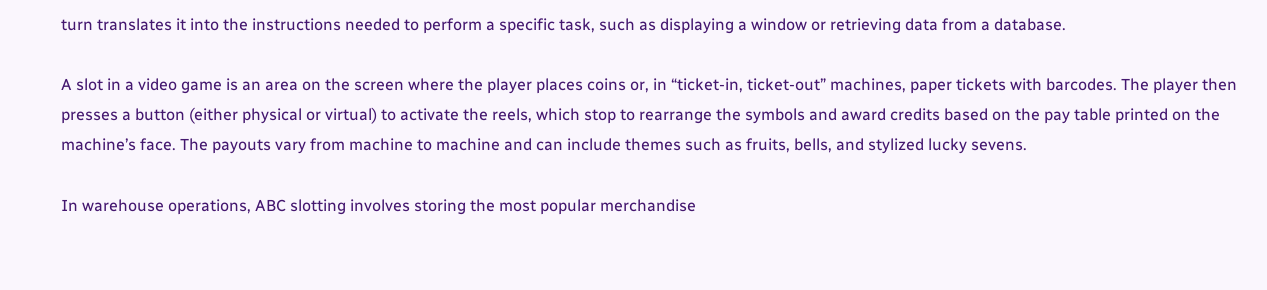turn translates it into the instructions needed to perform a specific task, such as displaying a window or retrieving data from a database.

A slot in a video game is an area on the screen where the player places coins or, in “ticket-in, ticket-out” machines, paper tickets with barcodes. The player then presses a button (either physical or virtual) to activate the reels, which stop to rearrange the symbols and award credits based on the pay table printed on the machine’s face. The payouts vary from machine to machine and can include themes such as fruits, bells, and stylized lucky sevens.

In warehouse operations, ABC slotting involves storing the most popular merchandise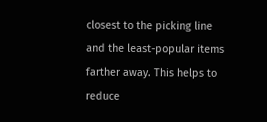closest to the picking line and the least-popular items farther away. This helps to reduce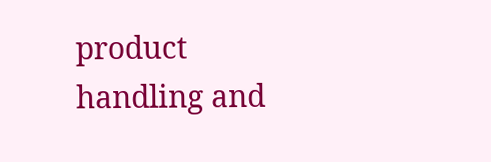product handling and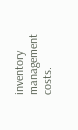inventory management costs.